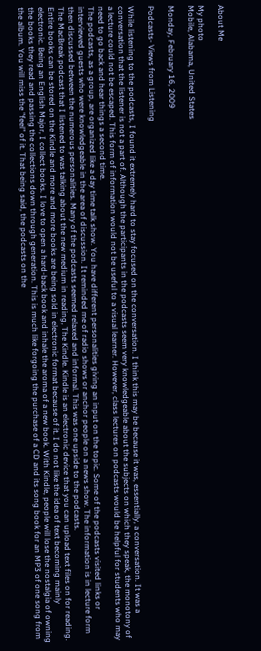About Me

My photo
Mobile, Alabama, United States

Monday, February 16, 2009

Podcasts- Views from Listening

While listening to the podcasts, I found it extremely hard to stay focused on the conversation. I think this may be because it was, essentially, a conversation. It was a conversation that the listener is not a part of. Although the participants in the podcasts seem very knowledgeable about the subjects on which they speak, the monotony of a lecture could not be escaped. This form of information would not be useful to a visual learner. However, class lectures on podcasts would be helpful for students who may need to go back and hear things a second time.
The podcasts, as a group, are organized like a day time talk show. You have different personalities giving an input on the topic. Some of the podcasts visited links or interviewed guests who were knowledgeable in the area of discussion. It reminded me of radio shows or anchor people on a news show. The information is in lecture form then discussed between the numerous personalities. Many of the podcasts seemed relaxed and informal. This was one upside to the podcasts.
The MacBreak podcast that I listened to was talking about the new medium in reading, The Kindle. Kindle is an electronic device that you can upload text files on for reading. Entire books can be stored on the Kindle and more and more books are being sold in electronic format because of it. I do not like the idea of text becoming mainly electronic. Being an English Major, I collect books. I love to open a hard-back book and inhale the aroma of a new book. With Kindle, people will lose the nostalgia of owning the books they read and passing the collections down through generation. This is much like forgoing the purchase of a CD and its song book for an MP3 of one song from the album. You will miss the "feel" of it. That being said, the podcasts on the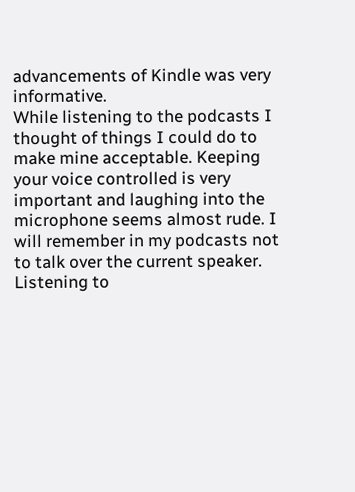advancements of Kindle was very informative.
While listening to the podcasts I thought of things I could do to make mine acceptable. Keeping your voice controlled is very important and laughing into the microphone seems almost rude. I will remember in my podcasts not to talk over the current speaker. Listening to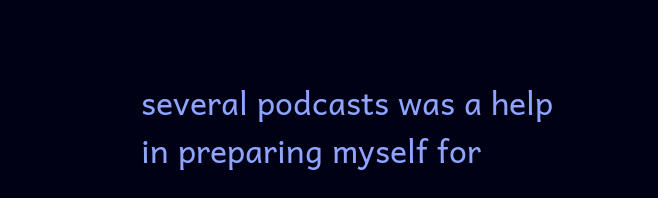several podcasts was a help in preparing myself for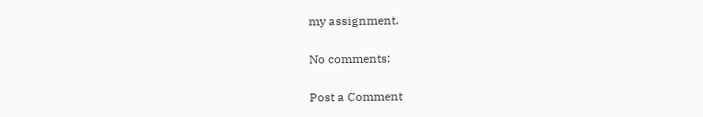my assignment.

No comments:

Post a Comment